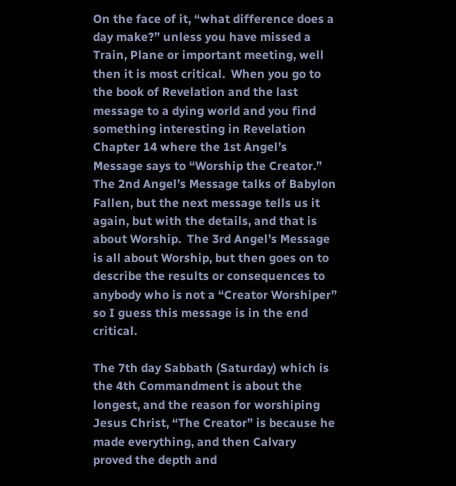On the face of it, “what difference does a day make?” unless you have missed a Train, Plane or important meeting, well then it is most critical.  When you go to the book of Revelation and the last message to a dying world and you find something interesting in Revelation Chapter 14 where the 1st Angel’s Message says to “Worship the Creator.”  The 2nd Angel’s Message talks of Babylon Fallen, but the next message tells us it again, but with the details, and that is about Worship.  The 3rd Angel’s Message is all about Worship, but then goes on to describe the results or consequences to anybody who is not a “Creator Worshiper” so I guess this message is in the end critical.

The 7th day Sabbath (Saturday) which is the 4th Commandment is about the longest, and the reason for worshiping Jesus Christ, “The Creator” is because he made everything, and then Calvary proved the depth and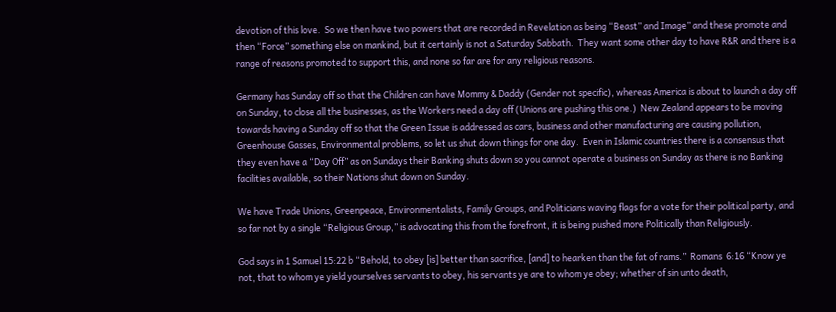devotion of this love.  So we then have two powers that are recorded in Revelation as being “Beast” and Image” and these promote and then “Force” something else on mankind, but it certainly is not a Saturday Sabbath.  They want some other day to have R&R and there is a range of reasons promoted to support this, and none so far are for any religious reasons.

Germany has Sunday off so that the Children can have Mommy & Daddy (Gender not specific), whereas America is about to launch a day off on Sunday, to close all the businesses, as the Workers need a day off (Unions are pushing this one.)  New Zealand appears to be moving towards having a Sunday off so that the Green Issue is addressed as cars, business and other manufacturing are causing pollution, Greenhouse Gasses, Environmental problems, so let us shut down things for one day.  Even in Islamic countries there is a consensus that they even have a “Day Off” as on Sundays their Banking shuts down so you cannot operate a business on Sunday as there is no Banking facilities available, so their Nations shut down on Sunday.

We have Trade Unions, Greenpeace, Environmentalists, Family Groups, and Politicians waving flags for a vote for their political party, and so far not by a single “Religious Group,” is advocating this from the forefront, it is being pushed more Politically than Religiously.

God says in 1 Samuel 15:22 b “Behold, to obey [is] better than sacrifice, [and] to hearken than the fat of rams.”  Romans  6:16 “Know ye not, that to whom ye yield yourselves servants to obey, his servants ye are to whom ye obey; whether of sin unto death,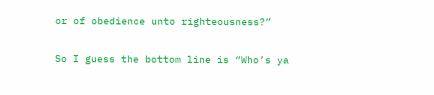or of obedience unto righteousness?”

So I guess the bottom line is “Who’s ya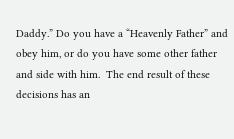Daddy.” Do you have a “Heavenly Father” and obey him, or do you have some other father and side with him.  The end result of these decisions has an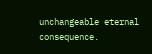unchangeable eternal consequence.